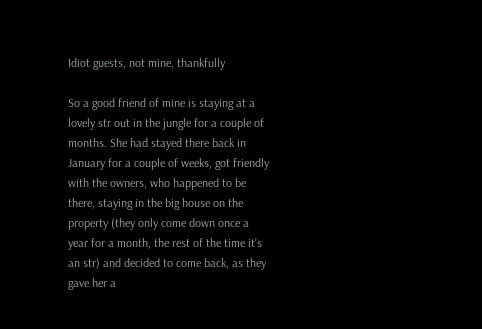Idiot guests, not mine, thankfully

So a good friend of mine is staying at a lovely str out in the jungle for a couple of months. She had stayed there back in January for a couple of weeks, got friendly with the owners, who happened to be there, staying in the big house on the property (they only come down once a year for a month, the rest of the time it’s an str) and decided to come back, as they gave her a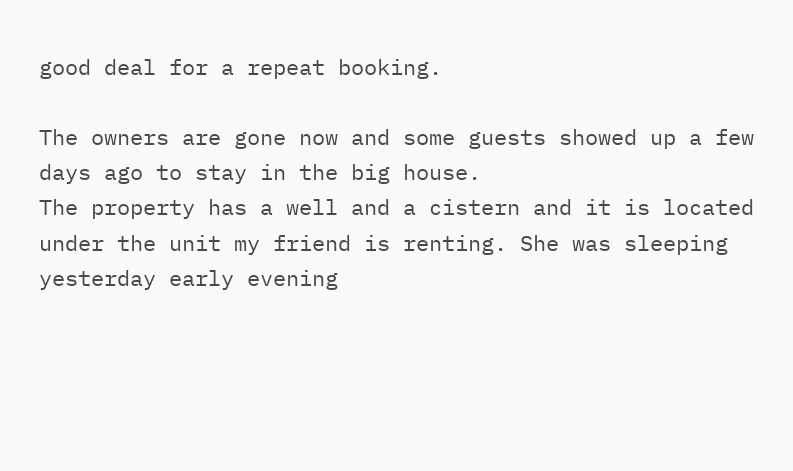good deal for a repeat booking.

The owners are gone now and some guests showed up a few days ago to stay in the big house.
The property has a well and a cistern and it is located under the unit my friend is renting. She was sleeping yesterday early evening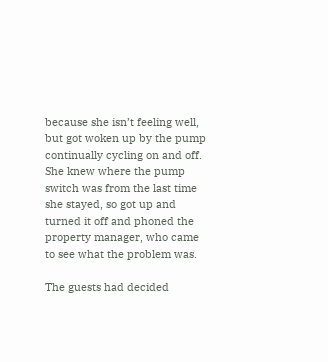because she isn’t feeling well, but got woken up by the pump continually cycling on and off. She knew where the pump switch was from the last time she stayed, so got up and turned it off and phoned the property manager, who came to see what the problem was.

The guests had decided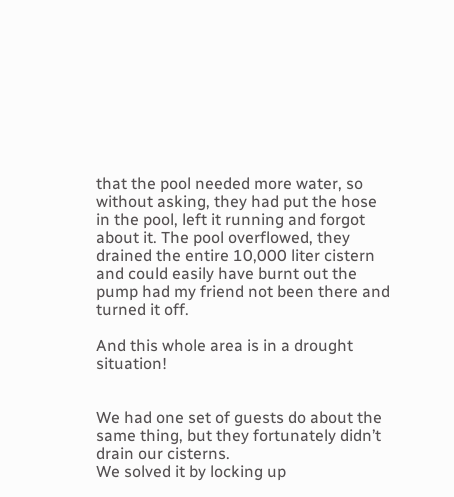that the pool needed more water, so without asking, they had put the hose in the pool, left it running and forgot about it. The pool overflowed, they drained the entire 10,000 liter cistern and could easily have burnt out the pump had my friend not been there and turned it off.

And this whole area is in a drought situation!


We had one set of guests do about the same thing, but they fortunately didn’t drain our cisterns.
We solved it by locking up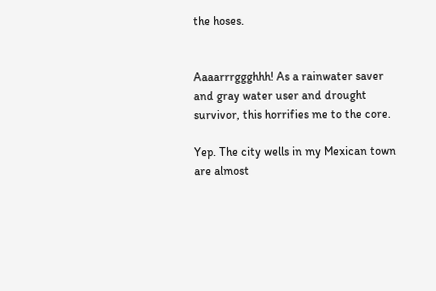the hoses.


Aaaarrrggghhh! As a rainwater saver and gray water user and drought survivor, this horrifies me to the core.

Yep. The city wells in my Mexican town are almost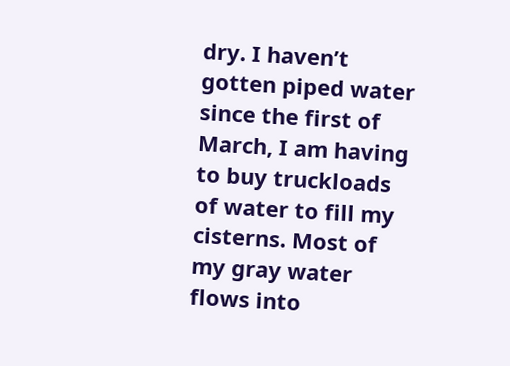dry. I haven’t gotten piped water since the first of March, I am having to buy truckloads of water to fill my cisterns. Most of my gray water flows into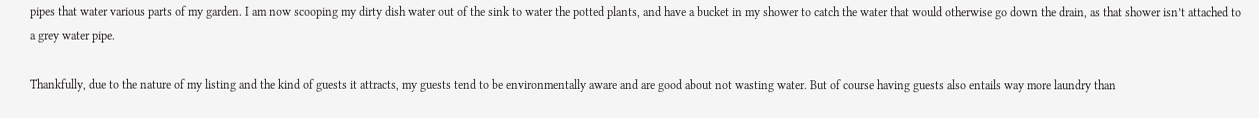pipes that water various parts of my garden. I am now scooping my dirty dish water out of the sink to water the potted plants, and have a bucket in my shower to catch the water that would otherwise go down the drain, as that shower isn’t attached to a grey water pipe.

Thankfully, due to the nature of my listing and the kind of guests it attracts, my guests tend to be environmentally aware and are good about not wasting water. But of course having guests also entails way more laundry than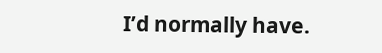I’d normally have.